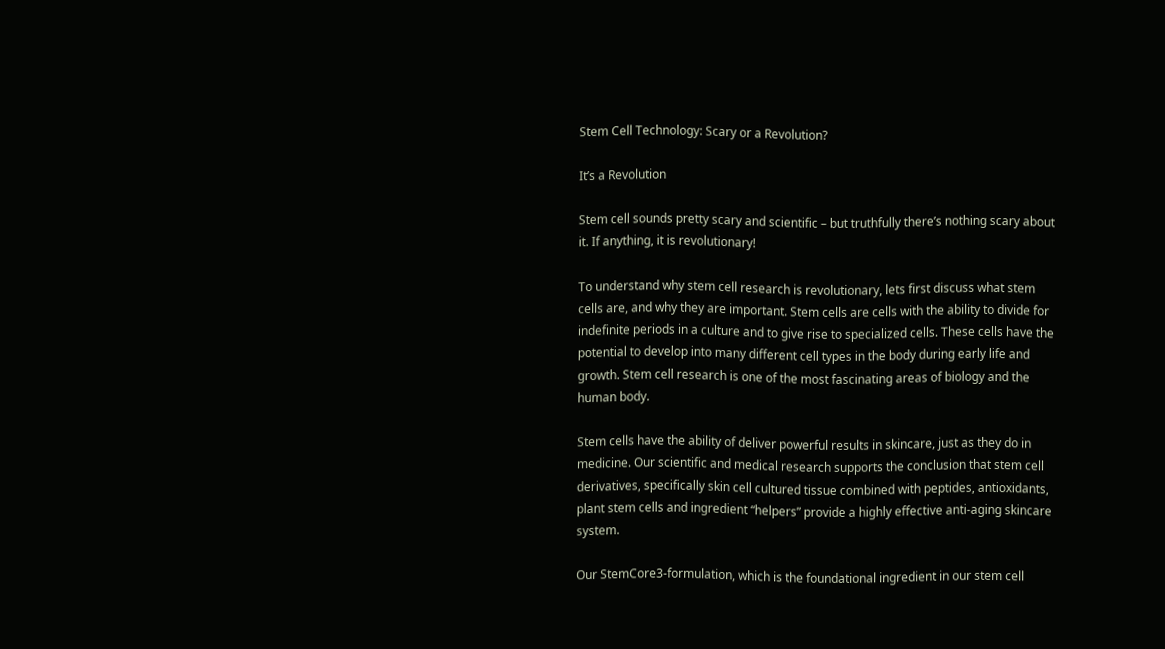Stem Cell Technology: Scary or a Revolution?

It’s a Revolution

Stem cell sounds pretty scary and scientific – but truthfully there’s nothing scary about it. If anything, it is revolutionary!

To understand why stem cell research is revolutionary, lets first discuss what stem cells are, and why they are important. Stem cells are cells with the ability to divide for indefinite periods in a culture and to give rise to specialized cells. These cells have the potential to develop into many different cell types in the body during early life and growth. Stem cell research is one of the most fascinating areas of biology and the human body.

Stem cells have the ability of deliver powerful results in skincare, just as they do in medicine. Our scientific and medical research supports the conclusion that stem cell derivatives, specifically skin cell cultured tissue combined with peptides, antioxidants, plant stem cells and ingredient “helpers” provide a highly effective anti-aging skincare system.

Our StemCore3-formulation, which is the foundational ingredient in our stem cell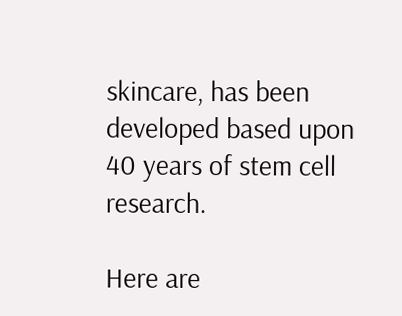skincare, has been developed based upon 40 years of stem cell research.

Here are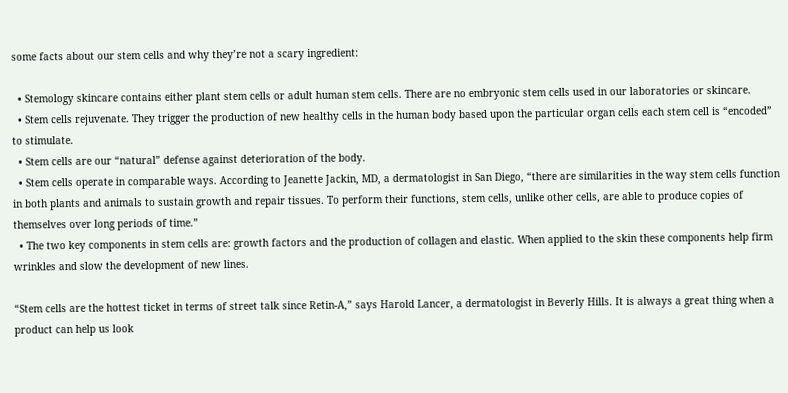some facts about our stem cells and why they’re not a scary ingredient:

  • Stemology skincare contains either plant stem cells or adult human stem cells. There are no embryonic stem cells used in our laboratories or skincare.
  • Stem cells rejuvenate. They trigger the production of new healthy cells in the human body based upon the particular organ cells each stem cell is “encoded” to stimulate.
  • Stem cells are our “natural” defense against deterioration of the body.
  • Stem cells operate in comparable ways. According to Jeanette Jackin, MD, a dermatologist in San Diego, “there are similarities in the way stem cells function in both plants and animals to sustain growth and repair tissues. To perform their functions, stem cells, unlike other cells, are able to produce copies of themselves over long periods of time.”
  • The two key components in stem cells are: growth factors and the production of collagen and elastic. When applied to the skin these components help firm wrinkles and slow the development of new lines.

“Stem cells are the hottest ticket in terms of street talk since Retin-A,” says Harold Lancer, a dermatologist in Beverly Hills. It is always a great thing when a product can help us look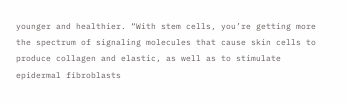younger and healthier. “With stem cells, you’re getting more the spectrum of signaling molecules that cause skin cells to produce collagen and elastic, as well as to stimulate epidermal fibroblasts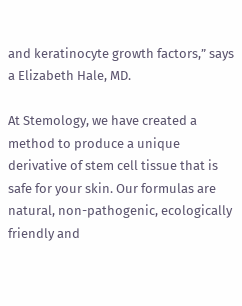and keratinocyte growth factors,” says a Elizabeth Hale, MD.

At Stemology, we have created a method to produce a unique derivative of stem cell tissue that is safe for your skin. Our formulas are natural, non-pathogenic, ecologically friendly and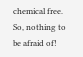chemical free. So, nothing to be afraid of!